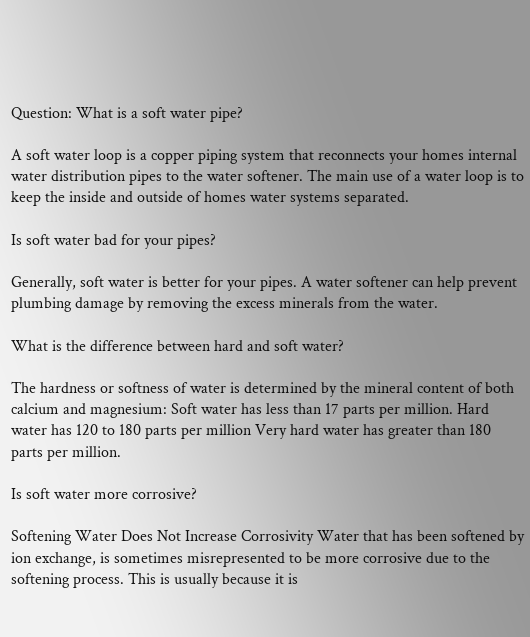Question: What is a soft water pipe?

A soft water loop is a copper piping system that reconnects your homes internal water distribution pipes to the water softener. The main use of a water loop is to keep the inside and outside of homes water systems separated.

Is soft water bad for your pipes?

Generally, soft water is better for your pipes. A water softener can help prevent plumbing damage by removing the excess minerals from the water.

What is the difference between hard and soft water?

The hardness or softness of water is determined by the mineral content of both calcium and magnesium: Soft water has less than 17 parts per million. Hard water has 120 to 180 parts per million Very hard water has greater than 180 parts per million.

Is soft water more corrosive?

Softening Water Does Not Increase Corrosivity Water that has been softened by ion exchange, is sometimes misrepresented to be more corrosive due to the softening process. This is usually because it is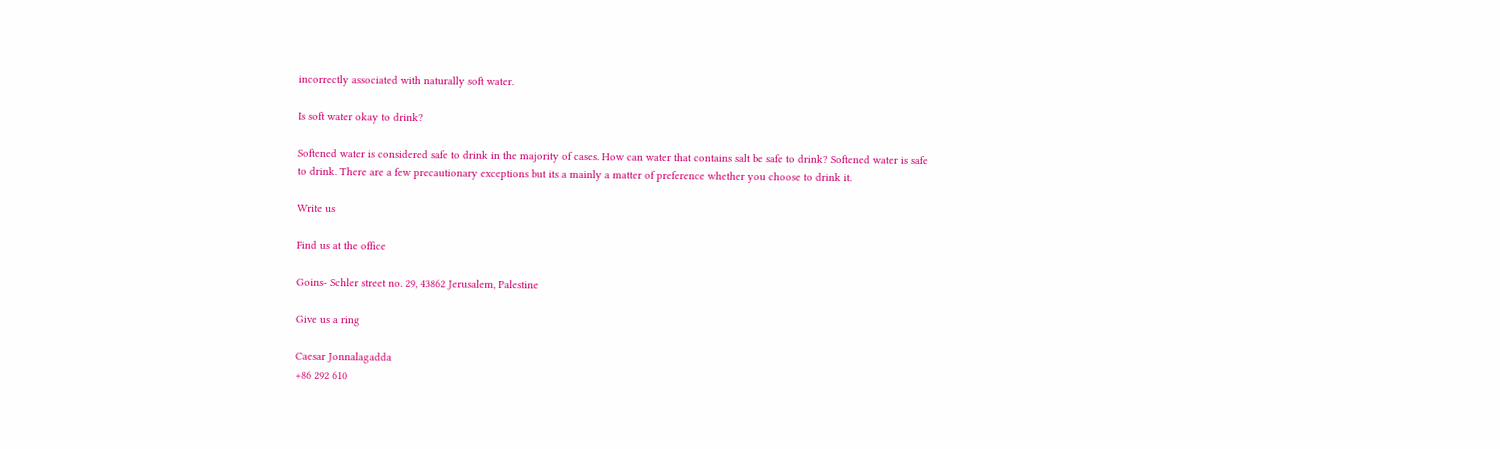incorrectly associated with naturally soft water.

Is soft water okay to drink?

Softened water is considered safe to drink in the majority of cases. How can water that contains salt be safe to drink? Softened water is safe to drink. There are a few precautionary exceptions but its a mainly a matter of preference whether you choose to drink it.

Write us

Find us at the office

Goins- Schler street no. 29, 43862 Jerusalem, Palestine

Give us a ring

Caesar Jonnalagadda
+86 292 610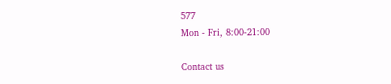577
Mon - Fri, 8:00-21:00

Contact us